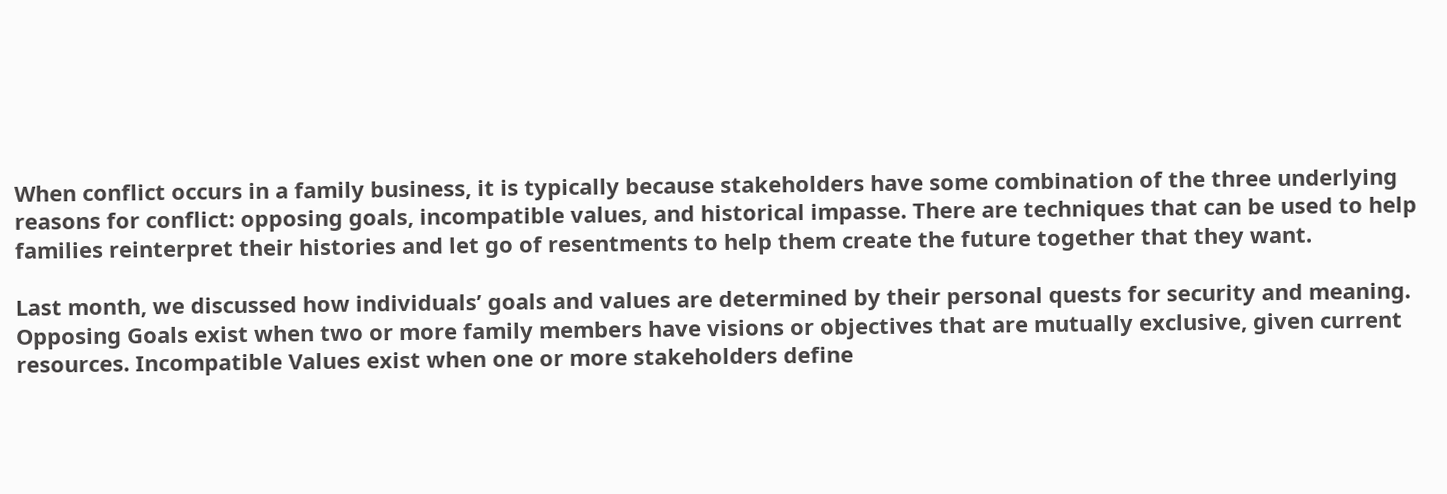When conflict occurs in a family business, it is typically because stakeholders have some combination of the three underlying reasons for conflict: opposing goals, incompatible values, and historical impasse. There are techniques that can be used to help families reinterpret their histories and let go of resentments to help them create the future together that they want.

Last month, we discussed how individuals’ goals and values are determined by their personal quests for security and meaning. Opposing Goals exist when two or more family members have visions or objectives that are mutually exclusive, given current resources. Incompatible Values exist when one or more stakeholders define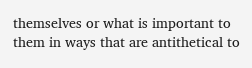themselves or what is important to them in ways that are antithetical to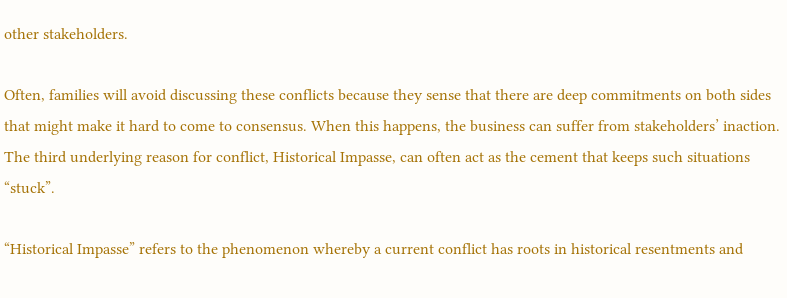other stakeholders.

Often, families will avoid discussing these conflicts because they sense that there are deep commitments on both sides that might make it hard to come to consensus. When this happens, the business can suffer from stakeholders’ inaction. The third underlying reason for conflict, Historical Impasse, can often act as the cement that keeps such situations “stuck”.

“Historical Impasse” refers to the phenomenon whereby a current conflict has roots in historical resentments and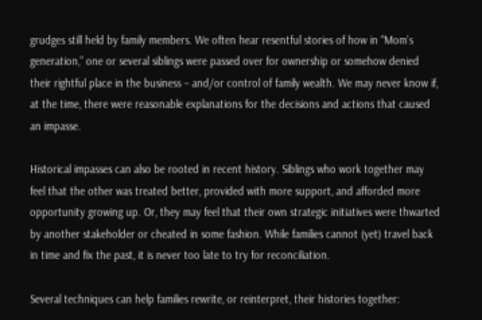grudges still held by family members. We often hear resentful stories of how in “Mom’s generation,” one or several siblings were passed over for ownership or somehow denied their rightful place in the business – and/or control of family wealth. We may never know if, at the time, there were reasonable explanations for the decisions and actions that caused an impasse.

Historical impasses can also be rooted in recent history. Siblings who work together may feel that the other was treated better, provided with more support, and afforded more opportunity growing up. Or, they may feel that their own strategic initiatives were thwarted by another stakeholder or cheated in some fashion. While families cannot (yet) travel back in time and fix the past, it is never too late to try for reconciliation.

Several techniques can help families rewrite, or reinterpret, their histories together: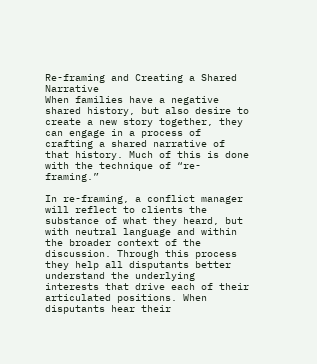Re-framing and Creating a Shared Narrative
When families have a negative shared history, but also desire to create a new story together, they can engage in a process of crafting a shared narrative of that history. Much of this is done with the technique of “re-framing.”

In re-framing, a conflict manager will reflect to clients the substance of what they heard, but with neutral language and within the broader context of the discussion. Through this process they help all disputants better understand the underlying interests that drive each of their articulated positions. When disputants hear their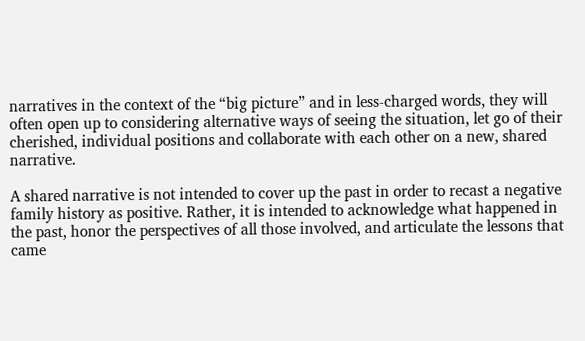narratives in the context of the “big picture” and in less-charged words, they will often open up to considering alternative ways of seeing the situation, let go of their cherished, individual positions and collaborate with each other on a new, shared narrative.

A shared narrative is not intended to cover up the past in order to recast a negative family history as positive. Rather, it is intended to acknowledge what happened in the past, honor the perspectives of all those involved, and articulate the lessons that came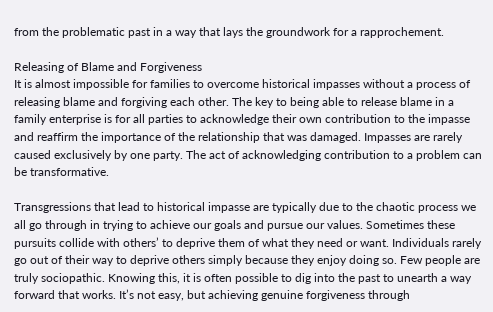from the problematic past in a way that lays the groundwork for a rapprochement.

Releasing of Blame and Forgiveness
It is almost impossible for families to overcome historical impasses without a process of releasing blame and forgiving each other. The key to being able to release blame in a family enterprise is for all parties to acknowledge their own contribution to the impasse and reaffirm the importance of the relationship that was damaged. Impasses are rarely caused exclusively by one party. The act of acknowledging contribution to a problem can be transformative.

Transgressions that lead to historical impasse are typically due to the chaotic process we all go through in trying to achieve our goals and pursue our values. Sometimes these pursuits collide with others’ to deprive them of what they need or want. Individuals rarely go out of their way to deprive others simply because they enjoy doing so. Few people are truly sociopathic. Knowing this, it is often possible to dig into the past to unearth a way forward that works. It’s not easy, but achieving genuine forgiveness through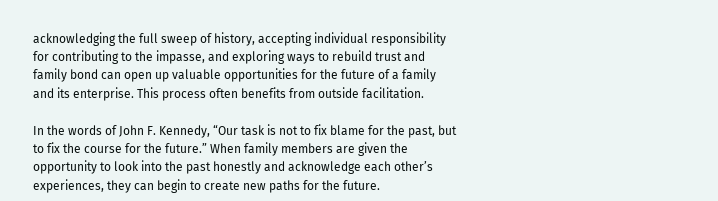acknowledging the full sweep of history, accepting individual responsibility for contributing to the impasse, and exploring ways to rebuild trust and family bond can open up valuable opportunities for the future of a family and its enterprise. This process often benefits from outside facilitation.

In the words of John F. Kennedy, “Our task is not to fix blame for the past, but to fix the course for the future.” When family members are given the opportunity to look into the past honestly and acknowledge each other’s experiences, they can begin to create new paths for the future.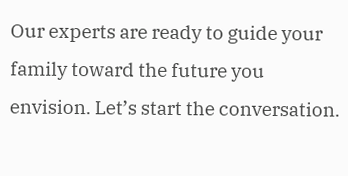Our experts are ready to guide your family toward the future you envision. Let’s start the conversation.